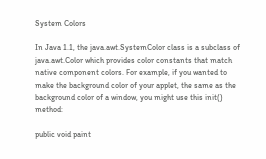System Colors

In Java 1.1, the java.awt.SystemColor class is a subclass of java.awt.Color which provides color constants that match native component colors. For example, if you wanted to make the background color of your applet, the same as the background color of a window, you might use this init() method:

public void paint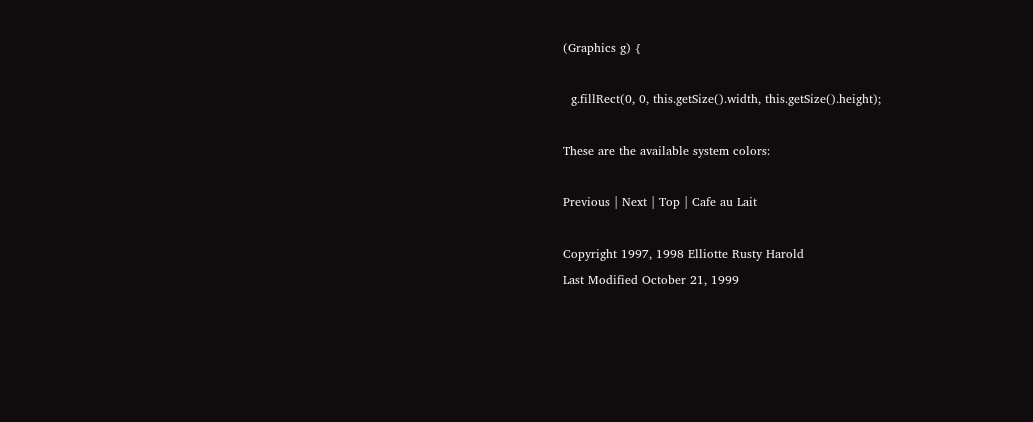(Graphics g) {

  g.fillRect(0, 0, this.getSize().width, this.getSize().height);

These are the available system colors:

Previous | Next | Top | Cafe au Lait

Copyright 1997, 1998 Elliotte Rusty Harold
Last Modified October 21, 1999